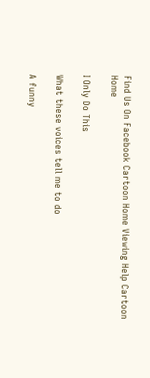Find Us On Facebook Cartoon Home Viewing Help Cartoon Home

I Only Do This

What these voices tell me to do

A funny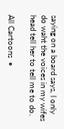saying on a board says, I only do waht the voices in my wifes head tell her to tell me to do.

All Cartoons  •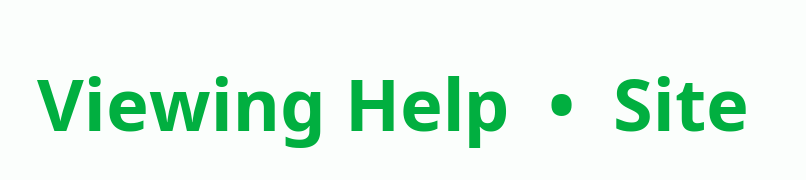Viewing Help  •  Site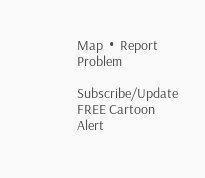Map  •  Report Problem

Subscribe/Update FREE Cartoon Alert